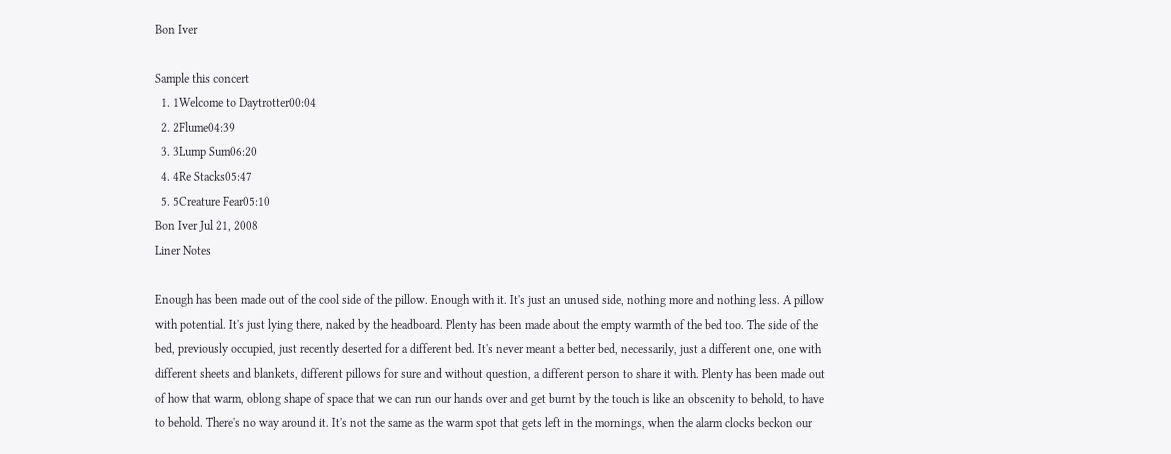Bon Iver

Sample this concert
  1. 1Welcome to Daytrotter00:04
  2. 2Flume04:39
  3. 3Lump Sum06:20
  4. 4Re Stacks05:47
  5. 5Creature Fear05:10
Bon Iver Jul 21, 2008
Liner Notes

Enough has been made out of the cool side of the pillow. Enough with it. It's just an unused side, nothing more and nothing less. A pillow with potential. It's just lying there, naked by the headboard. Plenty has been made about the empty warmth of the bed too. The side of the bed, previously occupied, just recently deserted for a different bed. It's never meant a better bed, necessarily, just a different one, one with different sheets and blankets, different pillows for sure and without question, a different person to share it with. Plenty has been made out of how that warm, oblong shape of space that we can run our hands over and get burnt by the touch is like an obscenity to behold, to have to behold. There's no way around it. It's not the same as the warm spot that gets left in the mornings, when the alarm clocks beckon our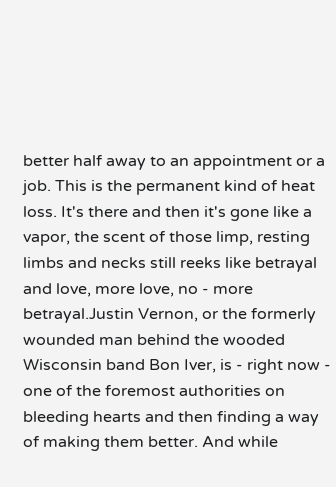better half away to an appointment or a job. This is the permanent kind of heat loss. It's there and then it's gone like a vapor, the scent of those limp, resting limbs and necks still reeks like betrayal and love, more love, no - more betrayal.Justin Vernon, or the formerly wounded man behind the wooded Wisconsin band Bon Iver, is - right now - one of the foremost authorities on bleeding hearts and then finding a way of making them better. And while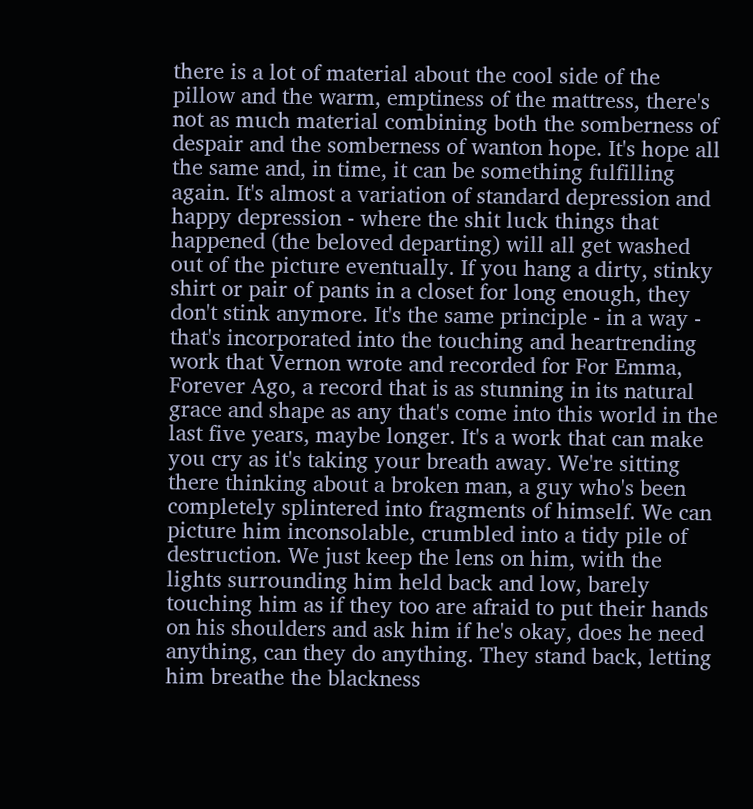there is a lot of material about the cool side of the pillow and the warm, emptiness of the mattress, there's not as much material combining both the somberness of despair and the somberness of wanton hope. It's hope all the same and, in time, it can be something fulfilling again. It's almost a variation of standard depression and happy depression - where the shit luck things that happened (the beloved departing) will all get washed out of the picture eventually. If you hang a dirty, stinky shirt or pair of pants in a closet for long enough, they don't stink anymore. It's the same principle - in a way - that's incorporated into the touching and heartrending work that Vernon wrote and recorded for For Emma, Forever Ago, a record that is as stunning in its natural grace and shape as any that's come into this world in the last five years, maybe longer. It's a work that can make you cry as it's taking your breath away. We're sitting there thinking about a broken man, a guy who's been completely splintered into fragments of himself. We can picture him inconsolable, crumbled into a tidy pile of destruction. We just keep the lens on him, with the lights surrounding him held back and low, barely touching him as if they too are afraid to put their hands on his shoulders and ask him if he's okay, does he need anything, can they do anything. They stand back, letting him breathe the blackness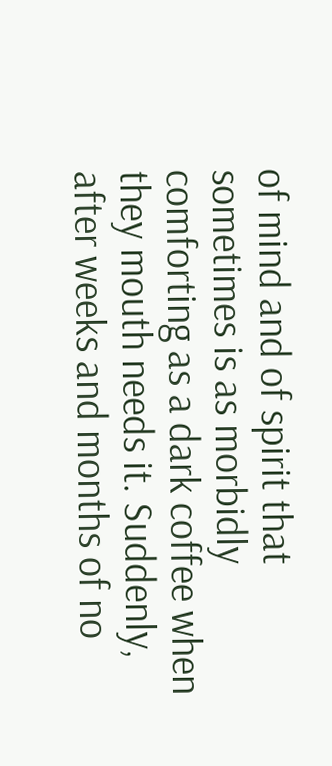of mind and of spirit that sometimes is as morbidly comforting as a dark coffee when they mouth needs it. Suddenly, after weeks and months of no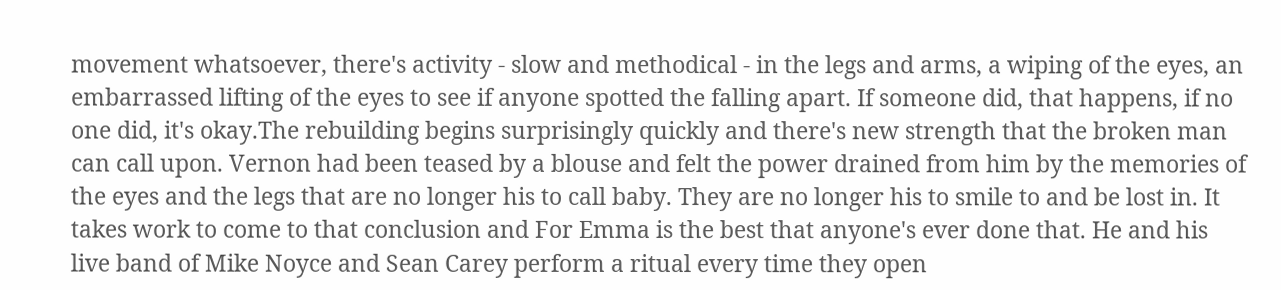movement whatsoever, there's activity - slow and methodical - in the legs and arms, a wiping of the eyes, an embarrassed lifting of the eyes to see if anyone spotted the falling apart. If someone did, that happens, if no one did, it's okay.The rebuilding begins surprisingly quickly and there's new strength that the broken man can call upon. Vernon had been teased by a blouse and felt the power drained from him by the memories of the eyes and the legs that are no longer his to call baby. They are no longer his to smile to and be lost in. It takes work to come to that conclusion and For Emma is the best that anyone's ever done that. He and his live band of Mike Noyce and Sean Carey perform a ritual every time they open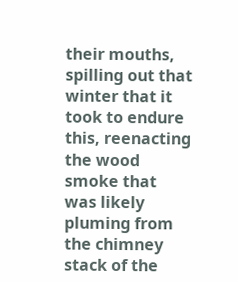their mouths, spilling out that winter that it took to endure this, reenacting the wood smoke that was likely pluming from the chimney stack of the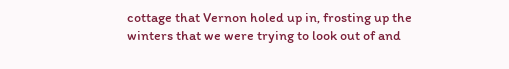cottage that Vernon holed up in, frosting up the winters that we were trying to look out of and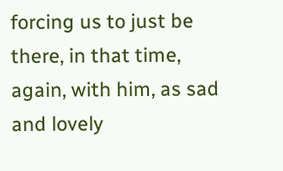forcing us to just be there, in that time, again, with him, as sad and lovely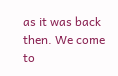as it was back then. We come to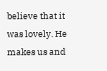believe that it was lovely. He makes us and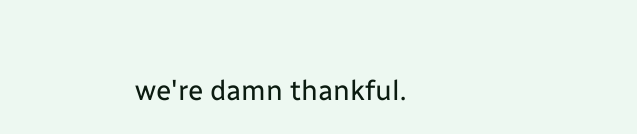we're damn thankful.